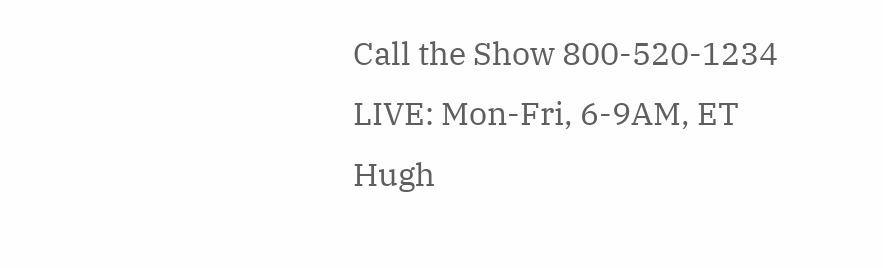Call the Show 800-520-1234
LIVE: Mon-Fri, 6-9AM, ET
Hugh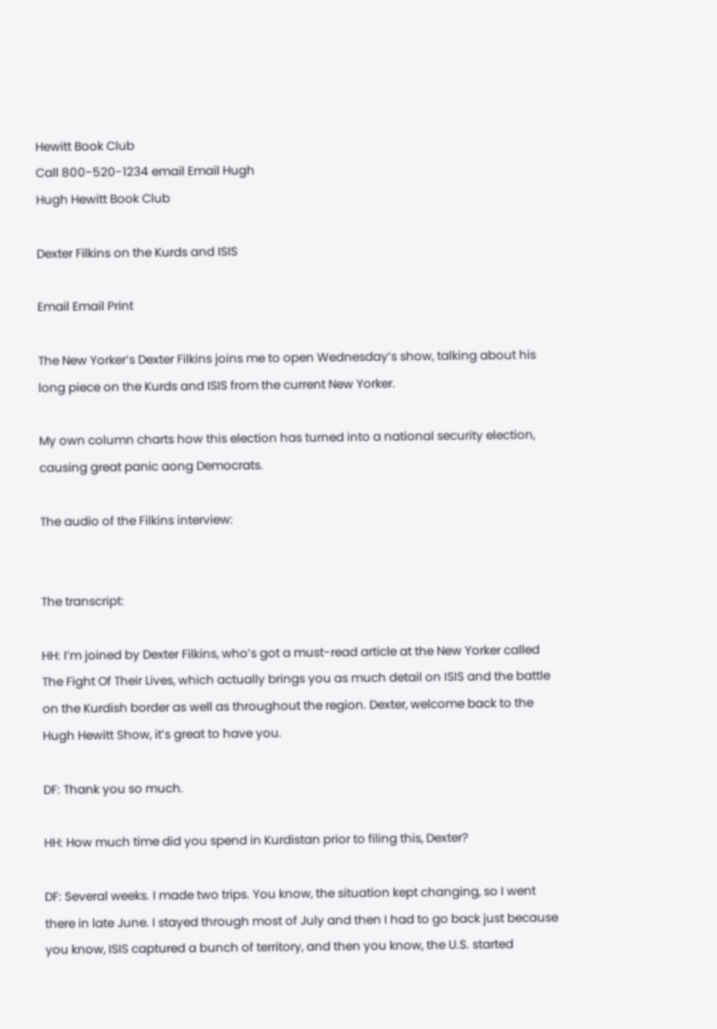Hewitt Book Club
Call 800-520-1234 email Email Hugh
Hugh Hewitt Book Club

Dexter Filkins on the Kurds and ISIS

Email Email Print

The New Yorker’s Dexter Filkins joins me to open Wednesday’s show, talking about his long piece on the Kurds and ISIS from the current New Yorker.

My own column charts how this election has turned into a national security election, causing great panic aong Democrats.

The audio of the Filkins interview:


The transcript:

HH: I’m joined by Dexter Filkins, who’s got a must-read article at the New Yorker called The Fight Of Their Lives, which actually brings you as much detail on ISIS and the battle on the Kurdish border as well as throughout the region. Dexter, welcome back to the Hugh Hewitt Show, it’s great to have you.

DF: Thank you so much.

HH: How much time did you spend in Kurdistan prior to filing this, Dexter?

DF: Several weeks. I made two trips. You know, the situation kept changing, so I went there in late June. I stayed through most of July and then I had to go back just because you know, ISIS captured a bunch of territory, and then you know, the U.S. started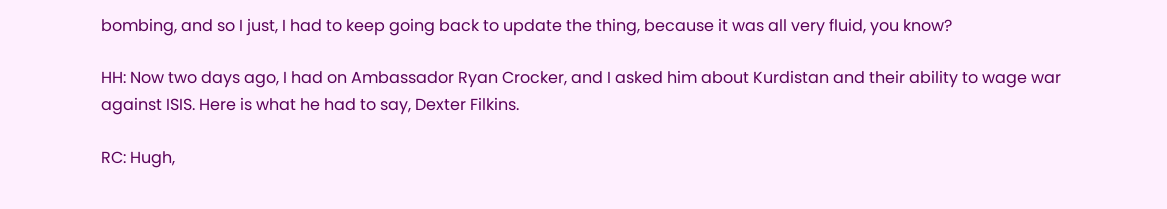bombing, and so I just, I had to keep going back to update the thing, because it was all very fluid, you know?

HH: Now two days ago, I had on Ambassador Ryan Crocker, and I asked him about Kurdistan and their ability to wage war against ISIS. Here is what he had to say, Dexter Filkins.

RC: Hugh,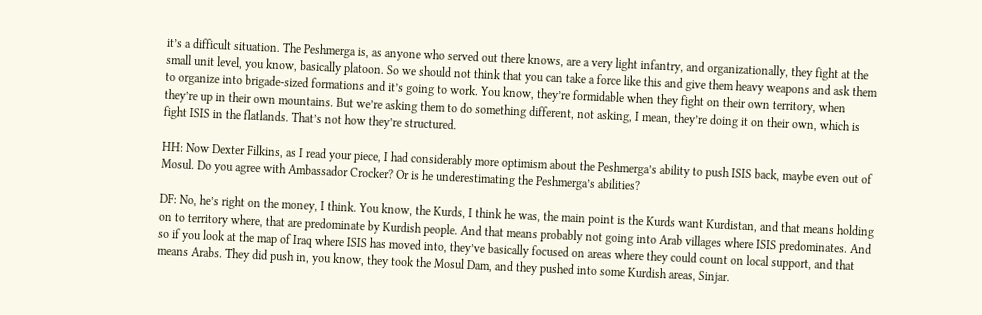it’s a difficult situation. The Peshmerga is, as anyone who served out there knows, are a very light infantry, and organizationally, they fight at the small unit level, you know, basically platoon. So we should not think that you can take a force like this and give them heavy weapons and ask them to organize into brigade-sized formations and it’s going to work. You know, they’re formidable when they fight on their own territory, when they’re up in their own mountains. But we’re asking them to do something different, not asking, I mean, they’re doing it on their own, which is fight ISIS in the flatlands. That’s not how they’re structured.

HH: Now Dexter Filkins, as I read your piece, I had considerably more optimism about the Peshmerga’s ability to push ISIS back, maybe even out of Mosul. Do you agree with Ambassador Crocker? Or is he underestimating the Peshmerga’s abilities?

DF: No, he’s right on the money, I think. You know, the Kurds, I think he was, the main point is the Kurds want Kurdistan, and that means holding on to territory where, that are predominate by Kurdish people. And that means probably not going into Arab villages where ISIS predominates. And so if you look at the map of Iraq where ISIS has moved into, they’ve basically focused on areas where they could count on local support, and that means Arabs. They did push in, you know, they took the Mosul Dam, and they pushed into some Kurdish areas, Sinjar.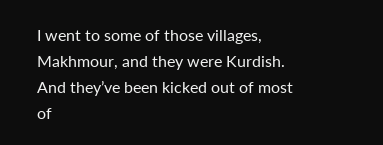I went to some of those villages, Makhmour, and they were Kurdish. And they’ve been kicked out of most of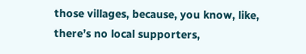those villages, because, you know, like, there’s no local supporters,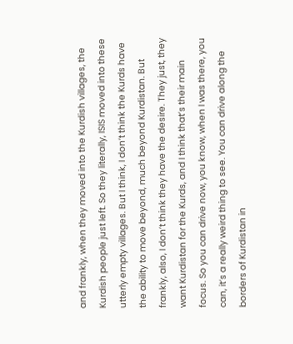and frankly, when they moved into the Kurdish villages, the Kurdish people just left. So they literally, ISIS moved into these utterly empty villages. But I think, I don’t think the Kurds have the ability to move beyond, much beyond Kurdistan. But frankly, also, I don’t think they have the desire. They just, they want Kurdistan for the Kurds, and I think that’s their main focus. So you can drive now, you know, when I was there, you can, it’s a really weird thing to see. You can drive along the borders of Kurdistan in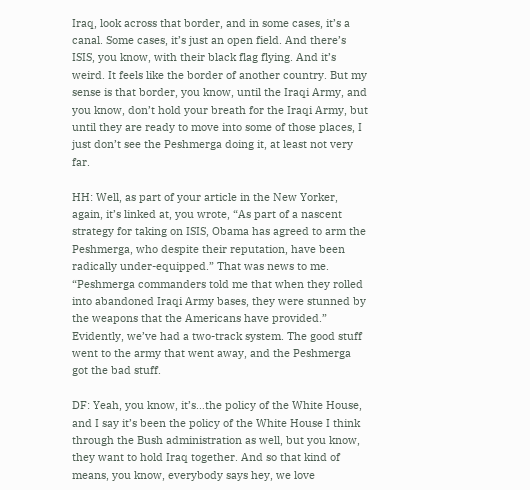Iraq, look across that border, and in some cases, it’s a canal. Some cases, it’s just an open field. And there’s ISIS, you know, with their black flag flying. And it’s weird. It feels like the border of another country. But my sense is that border, you know, until the Iraqi Army, and you know, don’t hold your breath for the Iraqi Army, but until they are ready to move into some of those places, I just don’t see the Peshmerga doing it, at least not very far.

HH: Well, as part of your article in the New Yorker, again, it’s linked at, you wrote, “As part of a nascent strategy for taking on ISIS, Obama has agreed to arm the Peshmerga, who despite their reputation, have been radically under-equipped.” That was news to me. “Peshmerga commanders told me that when they rolled into abandoned Iraqi Army bases, they were stunned by the weapons that the Americans have provided.” Evidently, we’ve had a two-track system. The good stuff went to the army that went away, and the Peshmerga got the bad stuff.

DF: Yeah, you know, it’s…the policy of the White House, and I say it’s been the policy of the White House I think through the Bush administration as well, but you know, they want to hold Iraq together. And so that kind of means, you know, everybody says hey, we love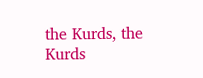the Kurds, the Kurds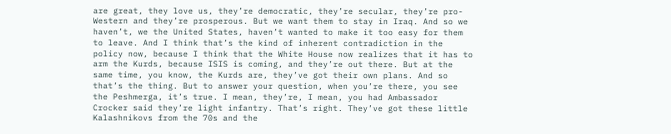are great, they love us, they’re democratic, they’re secular, they’re pro-Western and they’re prosperous. But we want them to stay in Iraq. And so we haven’t, we the United States, haven’t wanted to make it too easy for them to leave. And I think that’s the kind of inherent contradiction in the policy now, because I think that the White House now realizes that it has to arm the Kurds, because ISIS is coming, and they’re out there. But at the same time, you know, the Kurds are, they’ve got their own plans. And so that’s the thing. But to answer your question, when you’re there, you see the Peshmerga, it’s true. I mean, they’re, I mean, you had Ambassador Crocker said they’re light infantry. That’s right. They’ve got these little Kalashnikovs from the 70s and the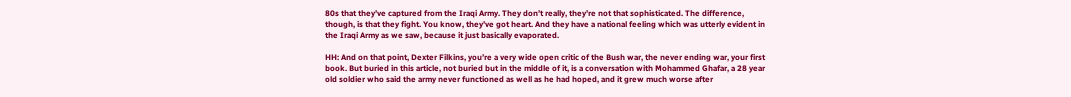80s that they’ve captured from the Iraqi Army. They don’t really, they’re not that sophisticated. The difference, though, is that they fight. You know, they’ve got heart. And they have a national feeling which was utterly evident in the Iraqi Army as we saw, because it just basically evaporated.

HH: And on that point, Dexter Filkins, you’re a very wide open critic of the Bush war, the never ending war, your first book. But buried in this article, not buried but in the middle of it, is a conversation with Mohammed Ghafar, a 28 year old soldier who said the army never functioned as well as he had hoped, and it grew much worse after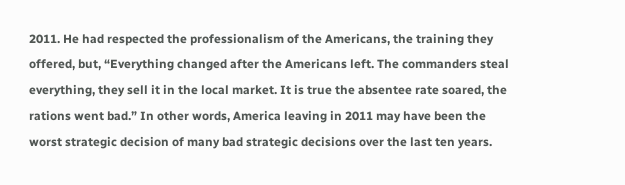2011. He had respected the professionalism of the Americans, the training they offered, but, “Everything changed after the Americans left. The commanders steal everything, they sell it in the local market. It is true the absentee rate soared, the rations went bad.” In other words, America leaving in 2011 may have been the worst strategic decision of many bad strategic decisions over the last ten years.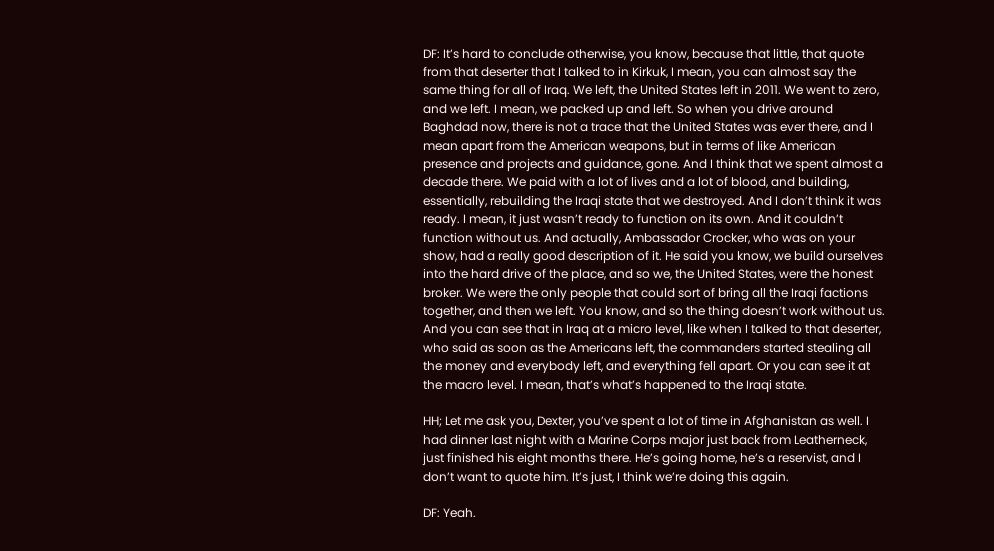DF: It’s hard to conclude otherwise, you know, because that little, that quote from that deserter that I talked to in Kirkuk, I mean, you can almost say the same thing for all of Iraq. We left, the United States left in 2011. We went to zero, and we left. I mean, we packed up and left. So when you drive around Baghdad now, there is not a trace that the United States was ever there, and I mean apart from the American weapons, but in terms of like American presence and projects and guidance, gone. And I think that we spent almost a decade there. We paid with a lot of lives and a lot of blood, and building, essentially, rebuilding the Iraqi state that we destroyed. And I don’t think it was ready. I mean, it just wasn’t ready to function on its own. And it couldn’t function without us. And actually, Ambassador Crocker, who was on your show, had a really good description of it. He said you know, we build ourselves into the hard drive of the place, and so we, the United States, were the honest broker. We were the only people that could sort of bring all the Iraqi factions together, and then we left. You know, and so the thing doesn’t work without us. And you can see that in Iraq at a micro level, like when I talked to that deserter, who said as soon as the Americans left, the commanders started stealing all the money and everybody left, and everything fell apart. Or you can see it at the macro level. I mean, that’s what’s happened to the Iraqi state.

HH; Let me ask you, Dexter, you’ve spent a lot of time in Afghanistan as well. I had dinner last night with a Marine Corps major just back from Leatherneck, just finished his eight months there. He’s going home, he’s a reservist, and I don’t want to quote him. It’s just, I think we’re doing this again.

DF: Yeah.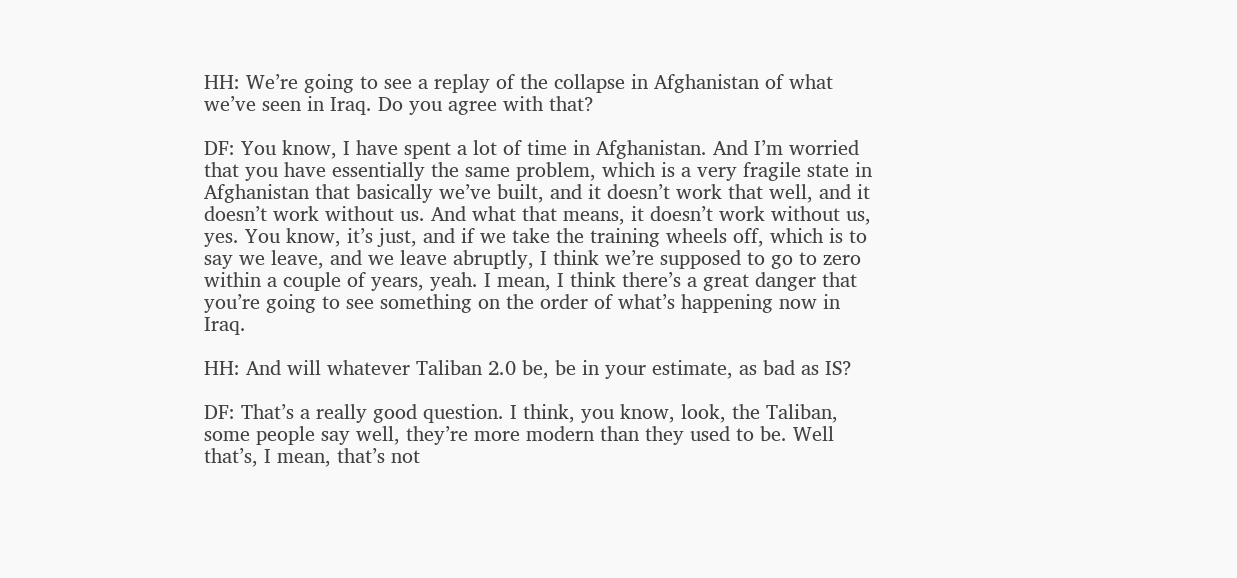HH: We’re going to see a replay of the collapse in Afghanistan of what we’ve seen in Iraq. Do you agree with that?

DF: You know, I have spent a lot of time in Afghanistan. And I’m worried that you have essentially the same problem, which is a very fragile state in Afghanistan that basically we’ve built, and it doesn’t work that well, and it doesn’t work without us. And what that means, it doesn’t work without us, yes. You know, it’s just, and if we take the training wheels off, which is to say we leave, and we leave abruptly, I think we’re supposed to go to zero within a couple of years, yeah. I mean, I think there’s a great danger that you’re going to see something on the order of what’s happening now in Iraq.

HH: And will whatever Taliban 2.0 be, be in your estimate, as bad as IS?

DF: That’s a really good question. I think, you know, look, the Taliban, some people say well, they’re more modern than they used to be. Well that’s, I mean, that’s not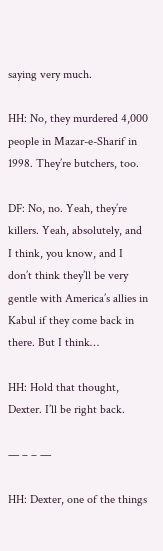saying very much.

HH: No, they murdered 4,000 people in Mazar-e-Sharif in 1998. They’re butchers, too.

DF: No, no. Yeah, they’re killers. Yeah, absolutely, and I think, you know, and I don’t think they’ll be very gentle with America’s allies in Kabul if they come back in there. But I think…

HH: Hold that thought, Dexter. I’ll be right back.

— – – —

HH: Dexter, one of the things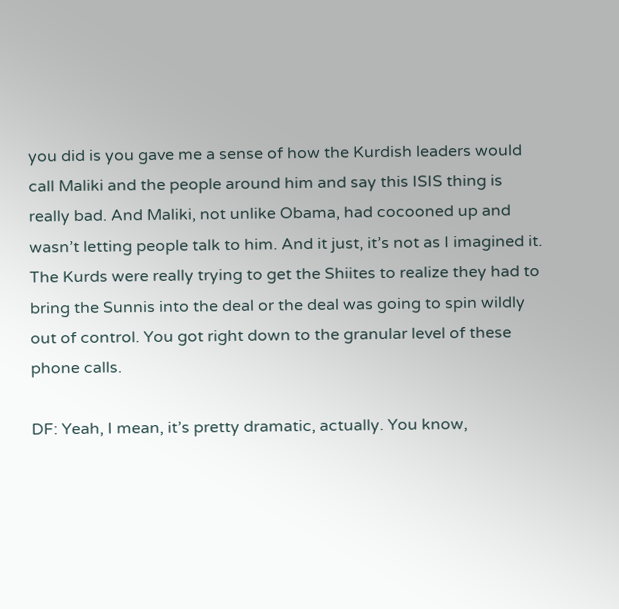you did is you gave me a sense of how the Kurdish leaders would call Maliki and the people around him and say this ISIS thing is really bad. And Maliki, not unlike Obama, had cocooned up and wasn’t letting people talk to him. And it just, it’s not as I imagined it. The Kurds were really trying to get the Shiites to realize they had to bring the Sunnis into the deal or the deal was going to spin wildly out of control. You got right down to the granular level of these phone calls.

DF: Yeah, I mean, it’s pretty dramatic, actually. You know,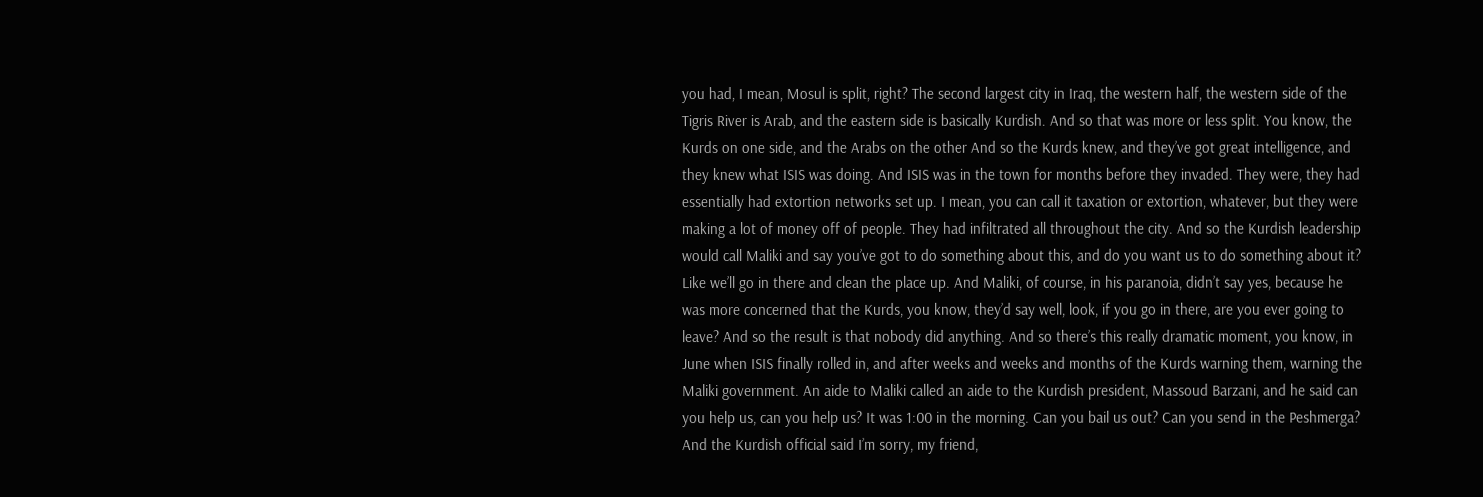you had, I mean, Mosul is split, right? The second largest city in Iraq, the western half, the western side of the Tigris River is Arab, and the eastern side is basically Kurdish. And so that was more or less split. You know, the Kurds on one side, and the Arabs on the other And so the Kurds knew, and they’ve got great intelligence, and they knew what ISIS was doing. And ISIS was in the town for months before they invaded. They were, they had essentially had extortion networks set up. I mean, you can call it taxation or extortion, whatever, but they were making a lot of money off of people. They had infiltrated all throughout the city. And so the Kurdish leadership would call Maliki and say you’ve got to do something about this, and do you want us to do something about it? Like we’ll go in there and clean the place up. And Maliki, of course, in his paranoia, didn’t say yes, because he was more concerned that the Kurds, you know, they’d say well, look, if you go in there, are you ever going to leave? And so the result is that nobody did anything. And so there’s this really dramatic moment, you know, in June when ISIS finally rolled in, and after weeks and weeks and months of the Kurds warning them, warning the Maliki government. An aide to Maliki called an aide to the Kurdish president, Massoud Barzani, and he said can you help us, can you help us? It was 1:00 in the morning. Can you bail us out? Can you send in the Peshmerga? And the Kurdish official said I’m sorry, my friend,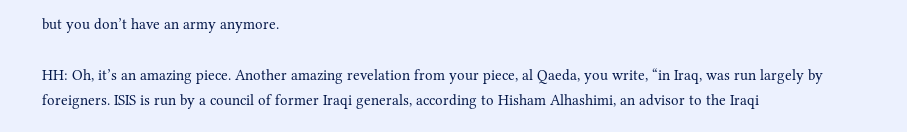but you don’t have an army anymore.

HH: Oh, it’s an amazing piece. Another amazing revelation from your piece, al Qaeda, you write, “in Iraq, was run largely by foreigners. ISIS is run by a council of former Iraqi generals, according to Hisham Alhashimi, an advisor to the Iraqi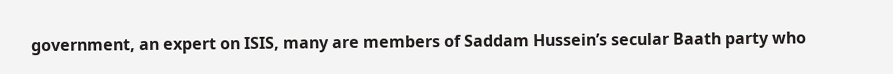government, an expert on ISIS, many are members of Saddam Hussein’s secular Baath party who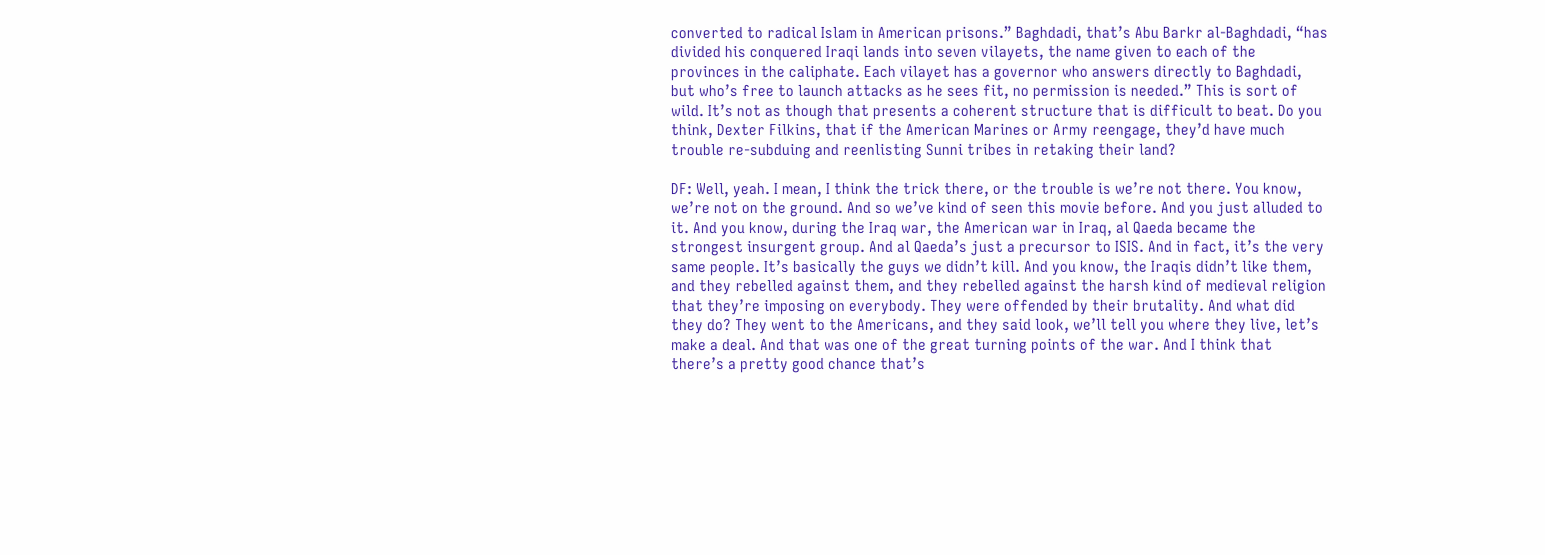converted to radical Islam in American prisons.” Baghdadi, that’s Abu Barkr al-Baghdadi, “has divided his conquered Iraqi lands into seven vilayets, the name given to each of the provinces in the caliphate. Each vilayet has a governor who answers directly to Baghdadi, but who’s free to launch attacks as he sees fit, no permission is needed.” This is sort of wild. It’s not as though that presents a coherent structure that is difficult to beat. Do you think, Dexter Filkins, that if the American Marines or Army reengage, they’d have much trouble re-subduing and reenlisting Sunni tribes in retaking their land?

DF: Well, yeah. I mean, I think the trick there, or the trouble is we’re not there. You know, we’re not on the ground. And so we’ve kind of seen this movie before. And you just alluded to it. And you know, during the Iraq war, the American war in Iraq, al Qaeda became the strongest insurgent group. And al Qaeda’s just a precursor to ISIS. And in fact, it’s the very same people. It’s basically the guys we didn’t kill. And you know, the Iraqis didn’t like them, and they rebelled against them, and they rebelled against the harsh kind of medieval religion that they’re imposing on everybody. They were offended by their brutality. And what did they do? They went to the Americans, and they said look, we’ll tell you where they live, let’s make a deal. And that was one of the great turning points of the war. And I think that there’s a pretty good chance that’s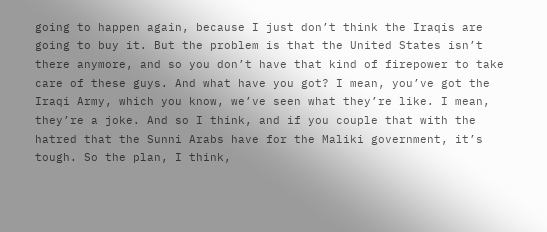going to happen again, because I just don’t think the Iraqis are going to buy it. But the problem is that the United States isn’t there anymore, and so you don’t have that kind of firepower to take care of these guys. And what have you got? I mean, you’ve got the Iraqi Army, which you know, we’ve seen what they’re like. I mean, they’re a joke. And so I think, and if you couple that with the hatred that the Sunni Arabs have for the Maliki government, it’s tough. So the plan, I think,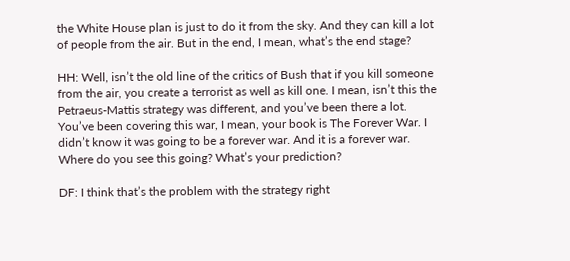the White House plan is just to do it from the sky. And they can kill a lot of people from the air. But in the end, I mean, what’s the end stage?

HH: Well, isn’t the old line of the critics of Bush that if you kill someone from the air, you create a terrorist as well as kill one. I mean, isn’t this the Petraeus-Mattis strategy was different, and you’ve been there a lot. You’ve been covering this war, I mean, your book is The Forever War. I didn’t know it was going to be a forever war. And it is a forever war. Where do you see this going? What’s your prediction?

DF: I think that’s the problem with the strategy right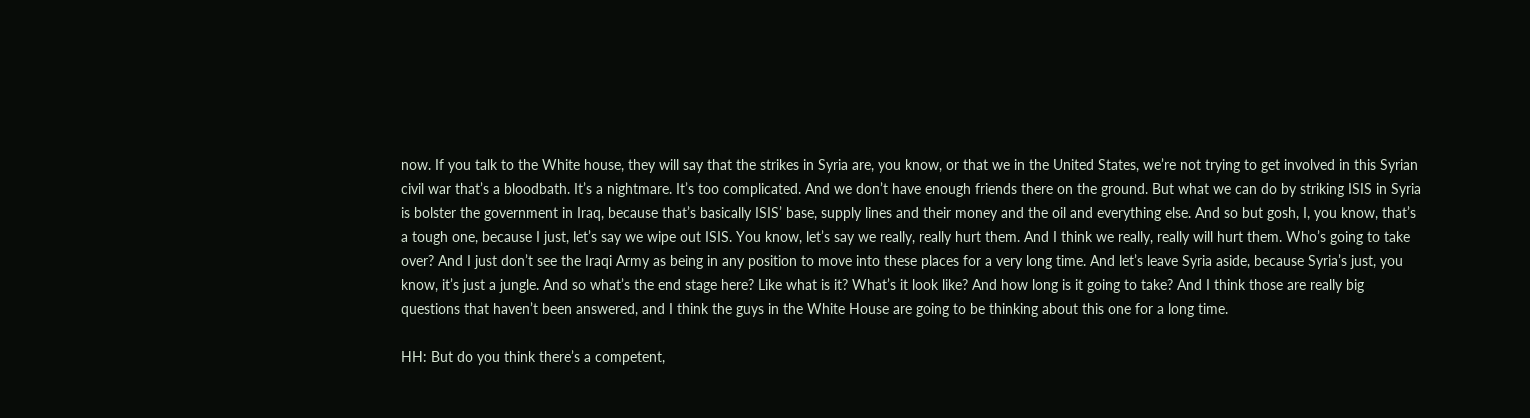now. If you talk to the White house, they will say that the strikes in Syria are, you know, or that we in the United States, we’re not trying to get involved in this Syrian civil war that’s a bloodbath. It’s a nightmare. It’s too complicated. And we don’t have enough friends there on the ground. But what we can do by striking ISIS in Syria is bolster the government in Iraq, because that’s basically ISIS’ base, supply lines and their money and the oil and everything else. And so but gosh, I, you know, that’s a tough one, because I just, let’s say we wipe out ISIS. You know, let’s say we really, really hurt them. And I think we really, really will hurt them. Who’s going to take over? And I just don’t see the Iraqi Army as being in any position to move into these places for a very long time. And let’s leave Syria aside, because Syria’s just, you know, it’s just a jungle. And so what’s the end stage here? Like what is it? What’s it look like? And how long is it going to take? And I think those are really big questions that haven’t been answered, and I think the guys in the White House are going to be thinking about this one for a long time.

HH: But do you think there’s a competent,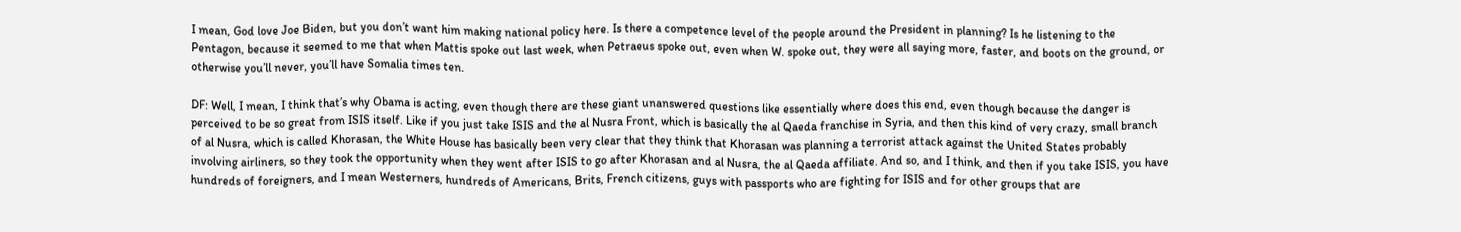I mean, God love Joe Biden, but you don’t want him making national policy here. Is there a competence level of the people around the President in planning? Is he listening to the Pentagon, because it seemed to me that when Mattis spoke out last week, when Petraeus spoke out, even when W. spoke out, they were all saying more, faster, and boots on the ground, or otherwise you’ll never, you’ll have Somalia times ten.

DF: Well, I mean, I think that’s why Obama is acting, even though there are these giant unanswered questions like essentially where does this end, even though because the danger is perceived to be so great from ISIS itself. Like if you just take ISIS and the al Nusra Front, which is basically the al Qaeda franchise in Syria, and then this kind of very crazy, small branch of al Nusra, which is called Khorasan, the White House has basically been very clear that they think that Khorasan was planning a terrorist attack against the United States probably involving airliners, so they took the opportunity when they went after ISIS to go after Khorasan and al Nusra, the al Qaeda affiliate. And so, and I think, and then if you take ISIS, you have hundreds of foreigners, and I mean Westerners, hundreds of Americans, Brits, French citizens, guys with passports who are fighting for ISIS and for other groups that are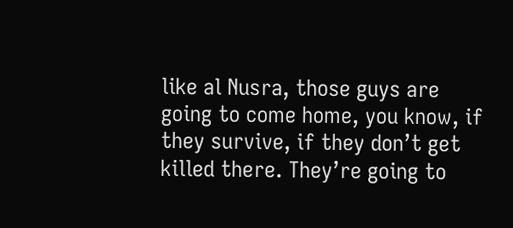like al Nusra, those guys are going to come home, you know, if they survive, if they don’t get killed there. They’re going to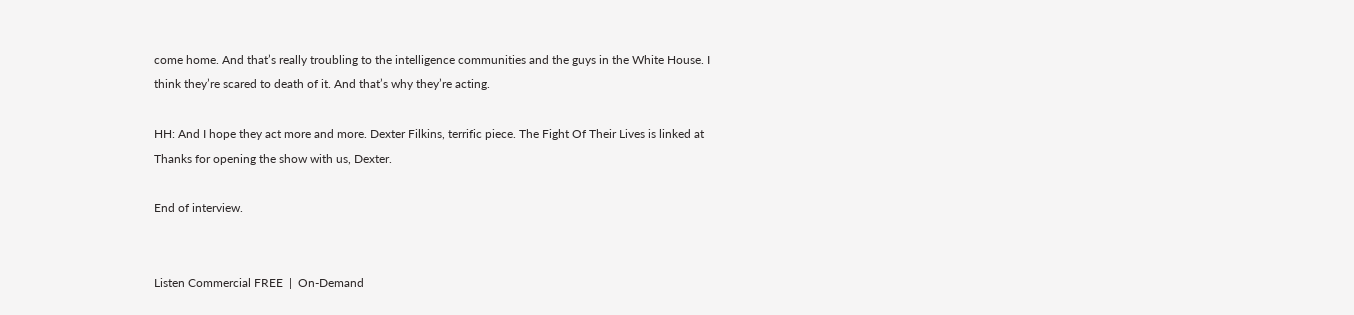come home. And that’s really troubling to the intelligence communities and the guys in the White House. I think they’re scared to death of it. And that’s why they’re acting.

HH: And I hope they act more and more. Dexter Filkins, terrific piece. The Fight Of Their Lives is linked at Thanks for opening the show with us, Dexter.

End of interview.


Listen Commercial FREE  |  On-Demand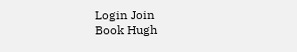Login Join
Book Hugh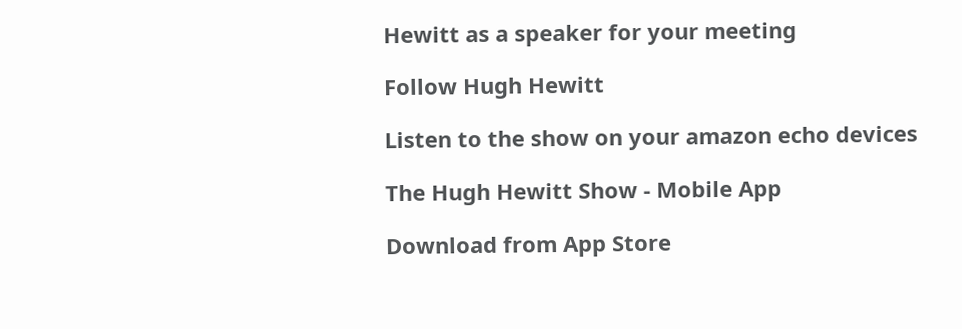Hewitt as a speaker for your meeting

Follow Hugh Hewitt

Listen to the show on your amazon echo devices

The Hugh Hewitt Show - Mobile App

Download from App Store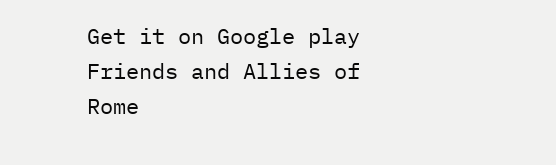Get it on Google play
Friends and Allies of Rome